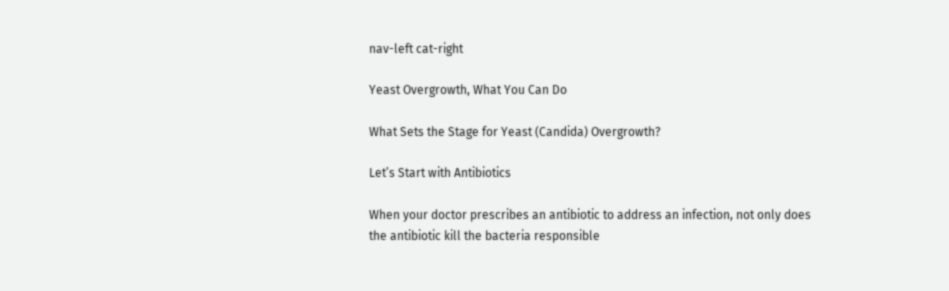nav-left cat-right

Yeast Overgrowth, What You Can Do

What Sets the Stage for Yeast (Candida) Overgrowth?

Let’s Start with Antibiotics

When your doctor prescribes an antibiotic to address an infection, not only does the antibiotic kill the bacteria responsible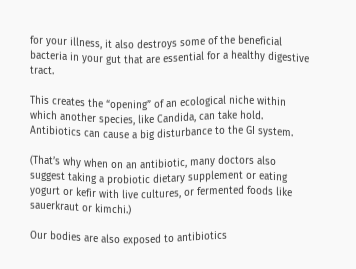for your illness, it also destroys some of the beneficial bacteria in your gut that are essential for a healthy digestive tract.

This creates the “opening” of an ecological niche within which another species, like Candida, can take hold. Antibiotics can cause a big disturbance to the GI system.

(That’s why when on an antibiotic, many doctors also suggest taking a probiotic dietary supplement or eating yogurt or kefir with live cultures, or fermented foods like sauerkraut or kimchi.)

Our bodies are also exposed to antibiotics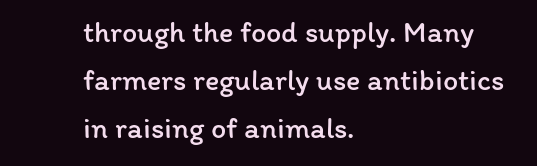through the food supply. Many farmers regularly use antibiotics in raising of animals.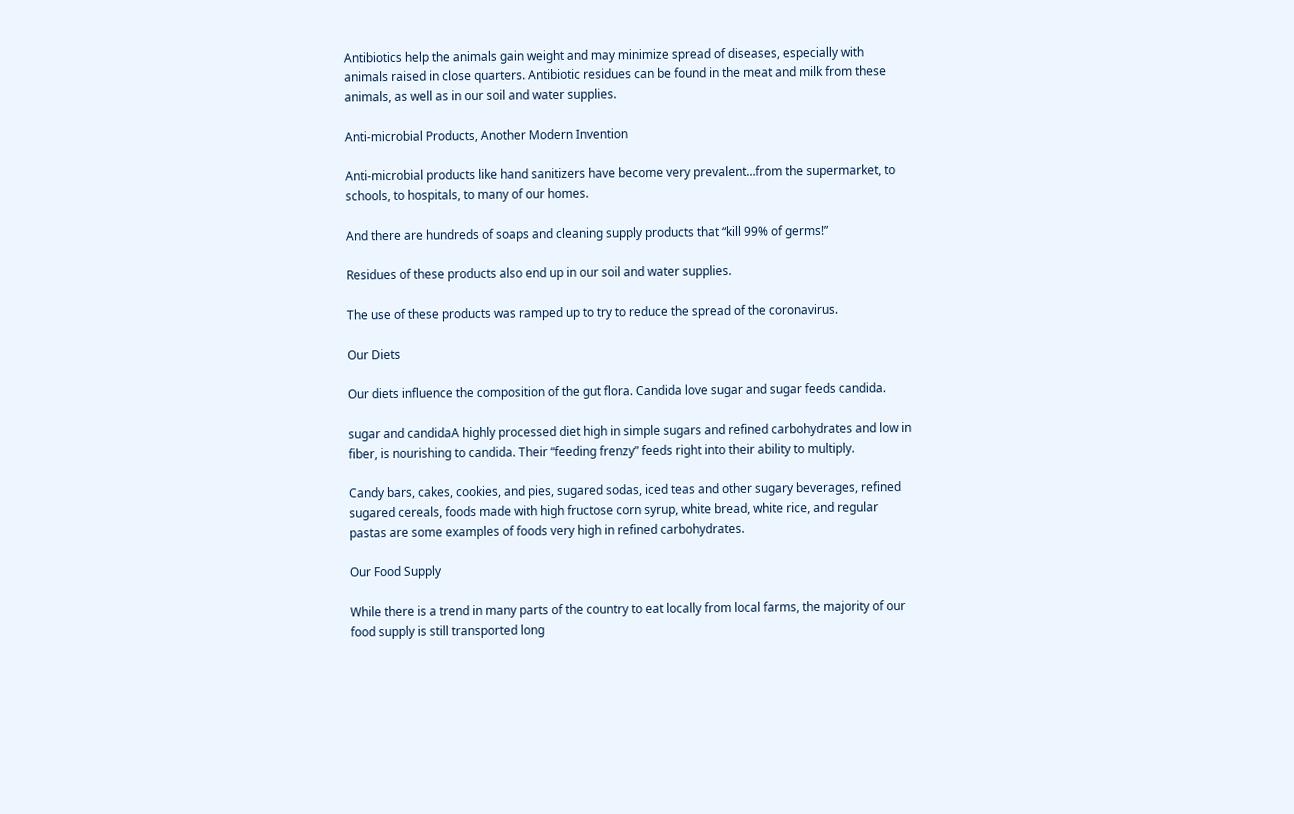Antibiotics help the animals gain weight and may minimize spread of diseases, especially with animals raised in close quarters. Antibiotic residues can be found in the meat and milk from these animals, as well as in our soil and water supplies.

Anti-microbial Products, Another Modern Invention

Anti-microbial products like hand sanitizers have become very prevalent…from the supermarket, to schools, to hospitals, to many of our homes.

And there are hundreds of soaps and cleaning supply products that “kill 99% of germs!”

Residues of these products also end up in our soil and water supplies.

The use of these products was ramped up to try to reduce the spread of the coronavirus.

Our Diets

Our diets influence the composition of the gut flora. Candida love sugar and sugar feeds candida.

sugar and candidaA highly processed diet high in simple sugars and refined carbohydrates and low in fiber, is nourishing to candida. Their “feeding frenzy” feeds right into their ability to multiply.

Candy bars, cakes, cookies, and pies, sugared sodas, iced teas and other sugary beverages, refined sugared cereals, foods made with high fructose corn syrup, white bread, white rice, and regular pastas are some examples of foods very high in refined carbohydrates.

Our Food Supply

While there is a trend in many parts of the country to eat locally from local farms, the majority of our food supply is still transported long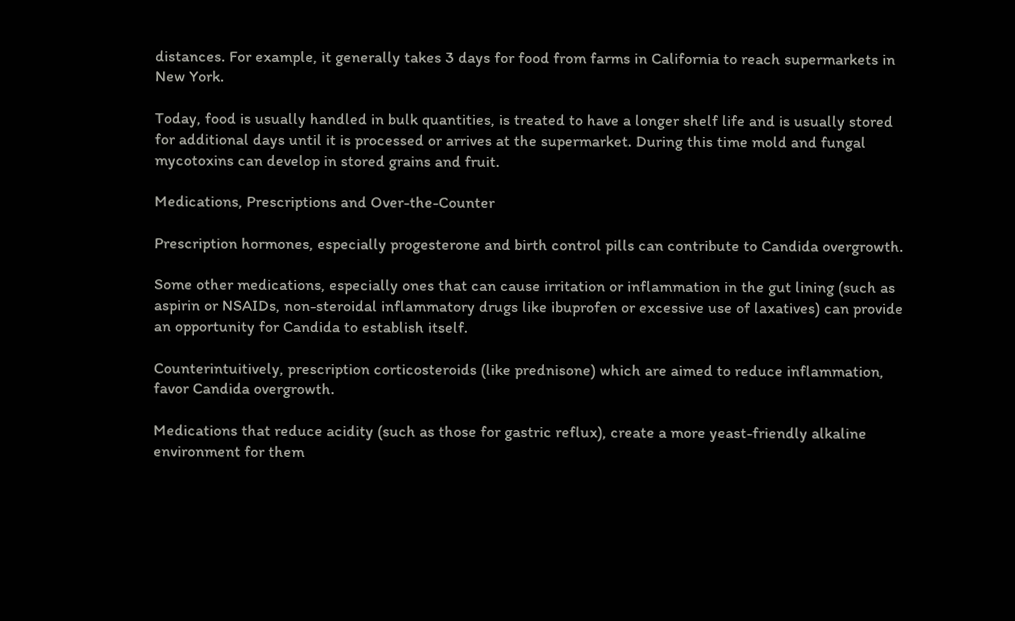distances. For example, it generally takes 3 days for food from farms in California to reach supermarkets in New York.

Today, food is usually handled in bulk quantities, is treated to have a longer shelf life and is usually stored for additional days until it is processed or arrives at the supermarket. During this time mold and fungal mycotoxins can develop in stored grains and fruit.

Medications, Prescriptions and Over-the-Counter

Prescription hormones, especially progesterone and birth control pills can contribute to Candida overgrowth.

Some other medications, especially ones that can cause irritation or inflammation in the gut lining (such as aspirin or NSAIDs, non-steroidal inflammatory drugs like ibuprofen or excessive use of laxatives) can provide an opportunity for Candida to establish itself.

Counterintuitively, prescription corticosteroids (like prednisone) which are aimed to reduce inflammation, favor Candida overgrowth.

Medications that reduce acidity (such as those for gastric reflux), create a more yeast-friendly alkaline environment for them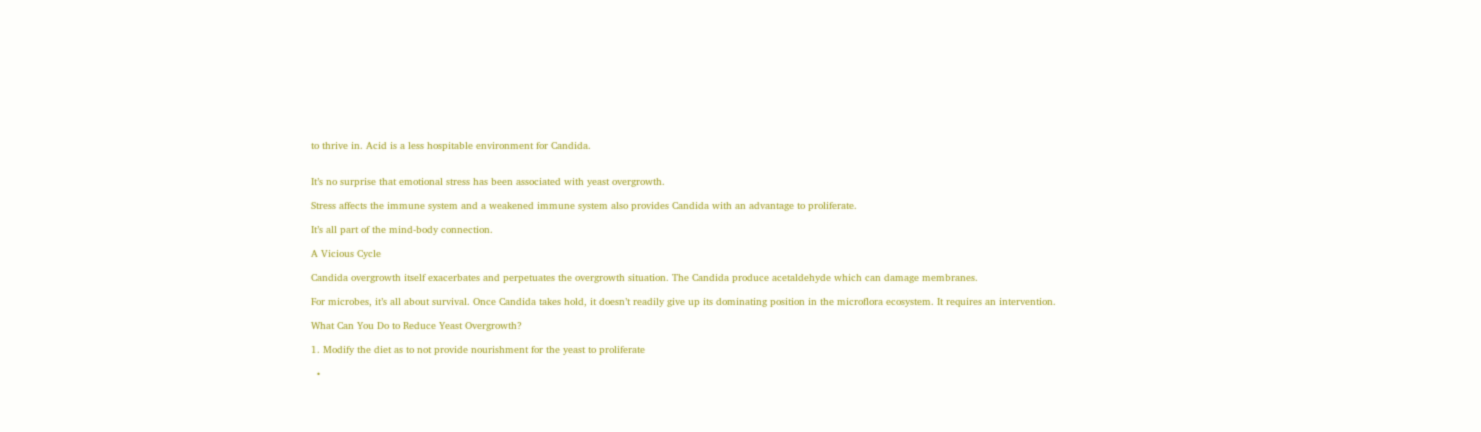to thrive in. Acid is a less hospitable environment for Candida.


It’s no surprise that emotional stress has been associated with yeast overgrowth.

Stress affects the immune system and a weakened immune system also provides Candida with an advantage to proliferate.

It’s all part of the mind-body connection.

A Vicious Cycle

Candida overgrowth itself exacerbates and perpetuates the overgrowth situation. The Candida produce acetaldehyde which can damage membranes.

For microbes, it’s all about survival. Once Candida takes hold, it doesn’t readily give up its dominating position in the microflora ecosystem. It requires an intervention.

What Can You Do to Reduce Yeast Overgrowth?

1. Modify the diet as to not provide nourishment for the yeast to proliferate

  •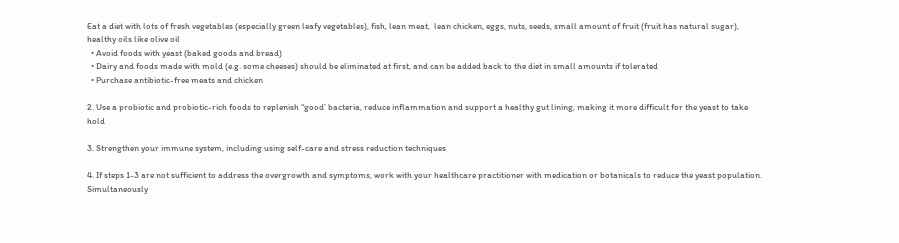Eat a diet with lots of fresh vegetables (especially green leafy vegetables), fish, lean meat,  lean chicken, eggs, nuts, seeds, small amount of fruit (fruit has natural sugar), healthy oils like olive oil
  • Avoid foods with yeast (baked goods and bread)
  • Dairy and foods made with mold (e.g. some cheeses) should be eliminated at first, and can be added back to the diet in small amounts if tolerated
  • Purchase antibiotic-free meats and chicken

2. Use a probiotic and probiotic-rich foods to replenish “good’ bacteria, reduce inflammation and support a healthy gut lining, making it more difficult for the yeast to take hold

3. Strengthen your immune system, including using self-care and stress reduction techniques

4. If steps 1-3 are not sufficient to address the overgrowth and symptoms, work with your healthcare practitioner with medication or botanicals to reduce the yeast population. Simultaneously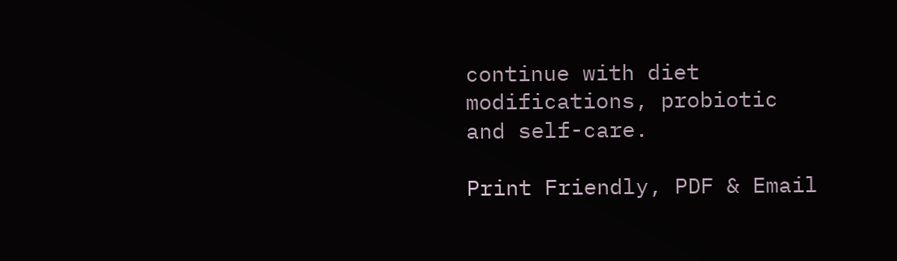continue with diet modifications, probiotic and self-care.

Print Friendly, PDF & Email